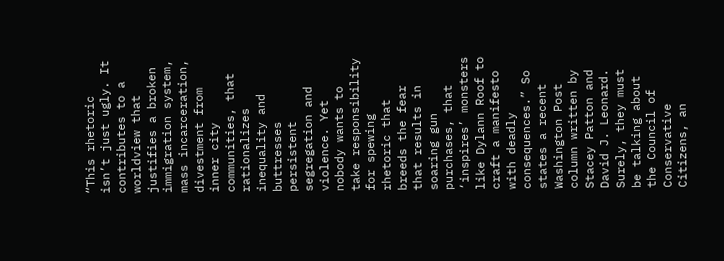“This rhetoric isn’t just ugly. It contributes to a worldview that justifies a broken immigration system, mass incarceration, divestment from inner city communities, that rationalizes inequality and buttresses persistent segregation and violence. Yet nobody wants to take responsibility for spewing rhetoric that breeds the fear that results in soaring gun purchases, that ‘inspires’ monsters like Dylann Roof to craft a manifesto with deadly consequences.” So states a recent Washington Post column written by Stacey Patton and David J. Leonard. Surely, they must be talking about the Council of Conservative Citizens, an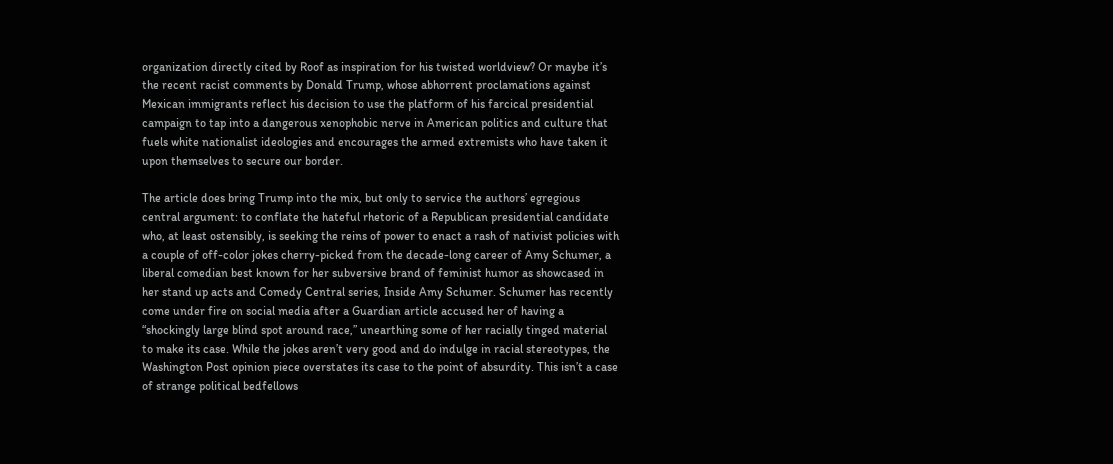organization directly cited by Roof as inspiration for his twisted worldview? Or maybe it’s the recent racist comments by Donald Trump, whose abhorrent proclamations against Mexican immigrants reflect his decision to use the platform of his farcical presidential campaign to tap into a dangerous xenophobic nerve in American politics and culture that fuels white nationalist ideologies and encourages the armed extremists who have taken it upon themselves to secure our border.

The article does bring Trump into the mix, but only to service the authors’ egregious central argument: to conflate the hateful rhetoric of a Republican presidential candidate who, at least ostensibly, is seeking the reins of power to enact a rash of nativist policies with a couple of off-color jokes cherry-picked from the decade-long career of Amy Schumer, a liberal comedian best known for her subversive brand of feminist humor as showcased in her stand up acts and Comedy Central series, Inside Amy Schumer. Schumer has recently come under fire on social media after a Guardian article accused her of having a “shockingly large blind spot around race,” unearthing some of her racially tinged material to make its case. While the jokes aren’t very good and do indulge in racial stereotypes, the Washington Post opinion piece overstates its case to the point of absurdity. This isn’t a case of strange political bedfellows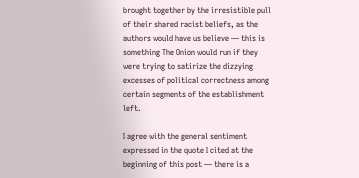brought together by the irresistible pull of their shared racist beliefs, as the authors would have us believe — this is something The Onion would run if they were trying to satirize the dizzying excesses of political correctness among certain segments of the establishment left.

I agree with the general sentiment expressed in the quote I cited at the beginning of this post — there is a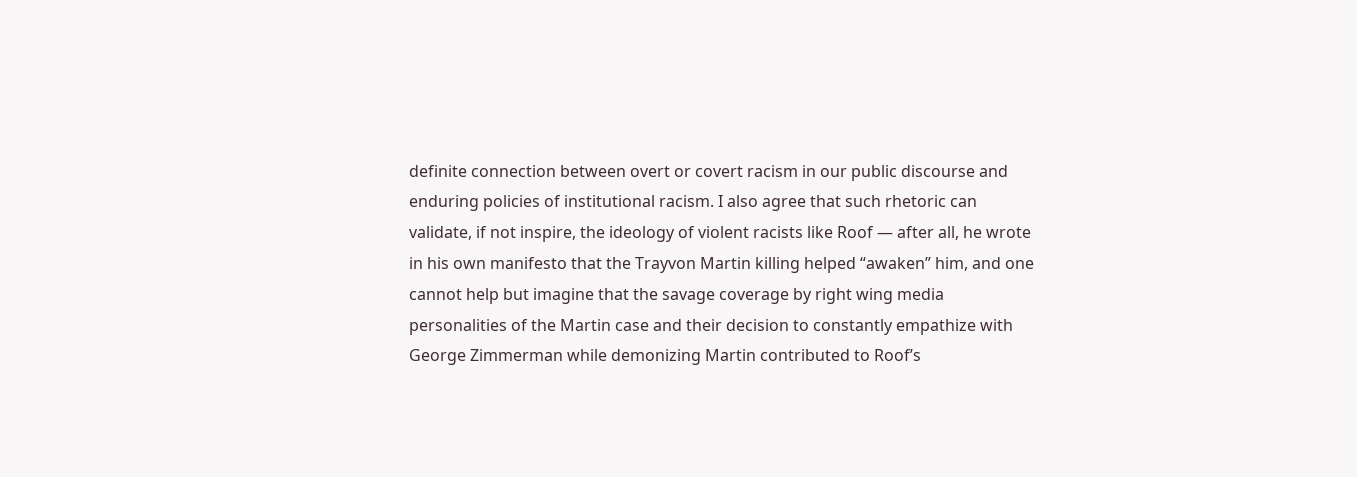definite connection between overt or covert racism in our public discourse and enduring policies of institutional racism. I also agree that such rhetoric can validate, if not inspire, the ideology of violent racists like Roof — after all, he wrote in his own manifesto that the Trayvon Martin killing helped “awaken” him, and one cannot help but imagine that the savage coverage by right wing media personalities of the Martin case and their decision to constantly empathize with George Zimmerman while demonizing Martin contributed to Roof’s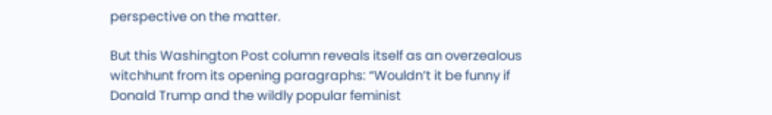perspective on the matter.

But this Washington Post column reveals itself as an overzealous witchhunt from its opening paragraphs: “Wouldn’t it be funny if Donald Trump and the wildly popular feminist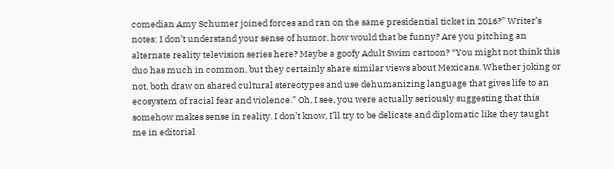comedian Amy Schumer joined forces and ran on the same presidential ticket in 2016?” Writer’s notes: I don’t understand your sense of humor, how would that be funny? Are you pitching an alternate reality television series here? Maybe a goofy Adult Swim cartoon? “You might not think this duo has much in common, but they certainly share similar views about Mexicans. Whether joking or not, both draw on shared cultural stereotypes and use dehumanizing language that gives life to an ecosystem of racial fear and violence.” Oh, I see, you were actually seriously suggesting that this somehow makes sense in reality. I don’t know, I’ll try to be delicate and diplomatic like they taught me in editorial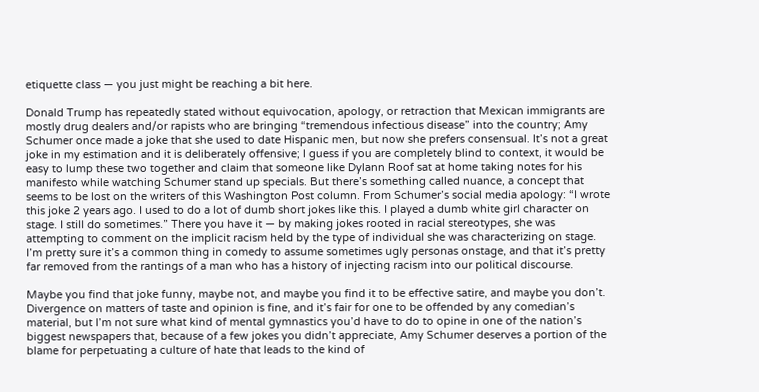etiquette class — you just might be reaching a bit here.

Donald Trump has repeatedly stated without equivocation, apology, or retraction that Mexican immigrants are mostly drug dealers and/or rapists who are bringing “tremendous infectious disease” into the country; Amy Schumer once made a joke that she used to date Hispanic men, but now she prefers consensual. It’s not a great joke in my estimation and it is deliberately offensive; I guess if you are completely blind to context, it would be easy to lump these two together and claim that someone like Dylann Roof sat at home taking notes for his manifesto while watching Schumer stand up specials. But there’s something called nuance, a concept that seems to be lost on the writers of this Washington Post column. From Schumer’s social media apology: “I wrote this joke 2 years ago. I used to do a lot of dumb short jokes like this. I played a dumb white girl character on stage. I still do sometimes.” There you have it — by making jokes rooted in racial stereotypes, she was attempting to comment on the implicit racism held by the type of individual she was characterizing on stage. I’m pretty sure it’s a common thing in comedy to assume sometimes ugly personas onstage, and that it’s pretty far removed from the rantings of a man who has a history of injecting racism into our political discourse.

Maybe you find that joke funny, maybe not, and maybe you find it to be effective satire, and maybe you don’t. Divergence on matters of taste and opinion is fine, and it’s fair for one to be offended by any comedian’s material, but I’m not sure what kind of mental gymnastics you’d have to do to opine in one of the nation’s biggest newspapers that, because of a few jokes you didn’t appreciate, Amy Schumer deserves a portion of the blame for perpetuating a culture of hate that leads to the kind of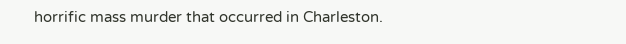horrific mass murder that occurred in Charleston.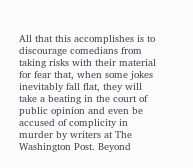All that this accomplishes is to discourage comedians from taking risks with their material for fear that, when some jokes inevitably fall flat, they will take a beating in the court of public opinion and even be accused of complicity in murder by writers at The Washington Post. Beyond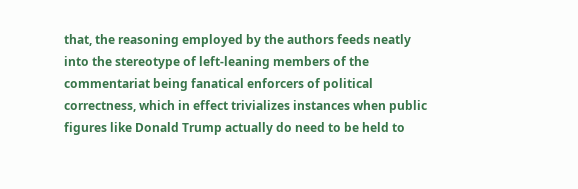that, the reasoning employed by the authors feeds neatly into the stereotype of left-leaning members of the commentariat being fanatical enforcers of political correctness, which in effect trivializes instances when public figures like Donald Trump actually do need to be held to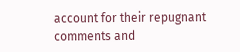account for their repugnant comments and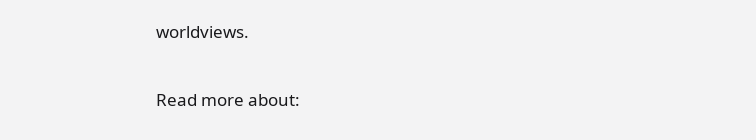worldviews.

Read more about: